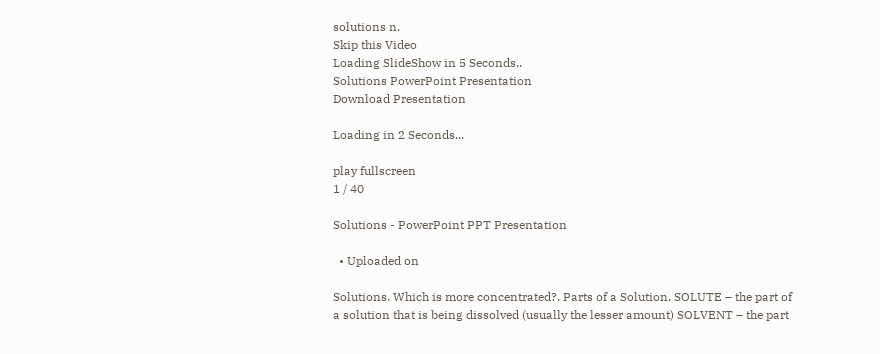solutions n.
Skip this Video
Loading SlideShow in 5 Seconds..
Solutions PowerPoint Presentation
Download Presentation

Loading in 2 Seconds...

play fullscreen
1 / 40

Solutions - PowerPoint PPT Presentation

  • Uploaded on

Solutions. Which is more concentrated?. Parts of a Solution. SOLUTE – the part of a solution that is being dissolved (usually the lesser amount) SOLVENT – the part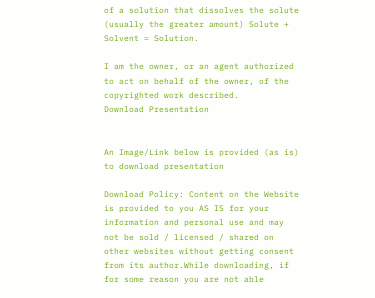of a solution that dissolves the solute (usually the greater amount) Solute + Solvent = Solution.

I am the owner, or an agent authorized to act on behalf of the owner, of the copyrighted work described.
Download Presentation


An Image/Link below is provided (as is) to download presentation

Download Policy: Content on the Website is provided to you AS IS for your information and personal use and may not be sold / licensed / shared on other websites without getting consent from its author.While downloading, if for some reason you are not able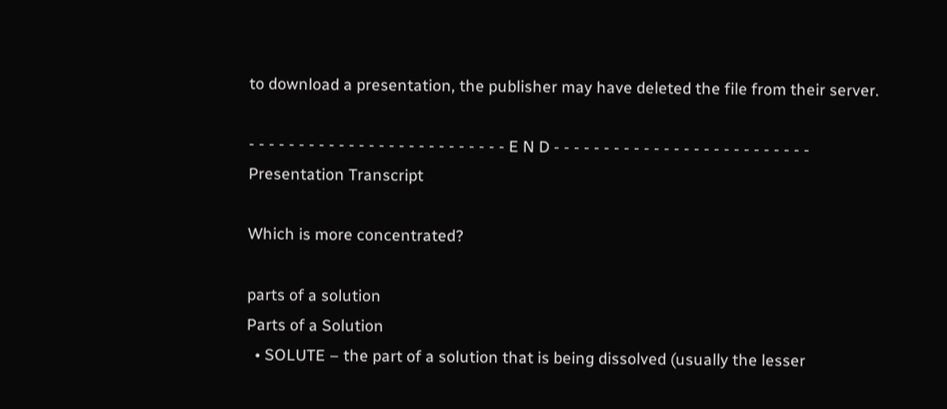to download a presentation, the publisher may have deleted the file from their server.

- - - - - - - - - - - - - - - - - - - - - - - - - - E N D - - - - - - - - - - - - - - - - - - - - - - - - - -
Presentation Transcript

Which is more concentrated?

parts of a solution
Parts of a Solution
  • SOLUTE – the part of a solution that is being dissolved (usually the lesser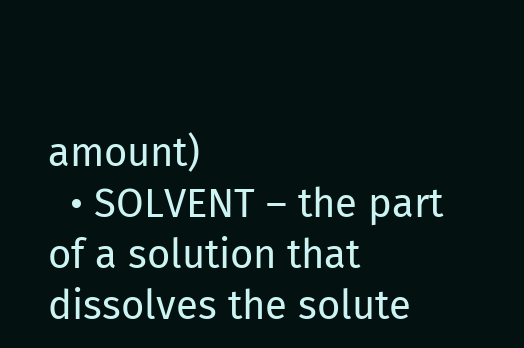amount)
  • SOLVENT – the part of a solution that dissolves the solute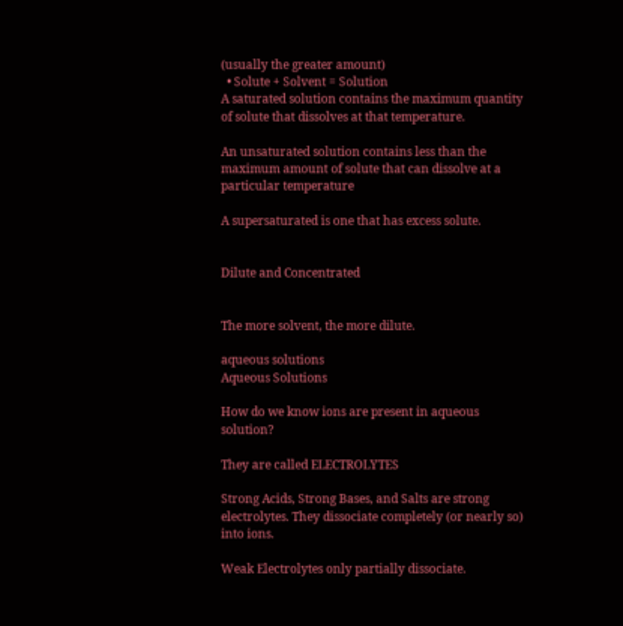(usually the greater amount)
  • Solute + Solvent = Solution
A saturated solution contains the maximum quantity of solute that dissolves at that temperature.

An unsaturated solution contains less than the maximum amount of solute that can dissolve at a particular temperature

A supersaturated is one that has excess solute.


Dilute and Concentrated


The more solvent, the more dilute.

aqueous solutions
Aqueous Solutions

How do we know ions are present in aqueous solution?

They are called ELECTROLYTES

Strong Acids, Strong Bases, and Salts are strong electrolytes. They dissociate completely (or nearly so) into ions.

Weak Electrolytes only partially dissociate.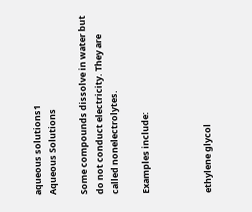aqueous solutions1
Aqueous Solutions

Some compounds dissolve in water but do not conduct electricity. They are called nonelectrolytes.

Examples include:



ethylene glycol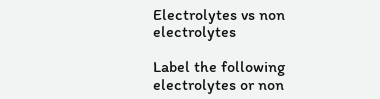Electrolytes vs non electrolytes

Label the following electrolytes or non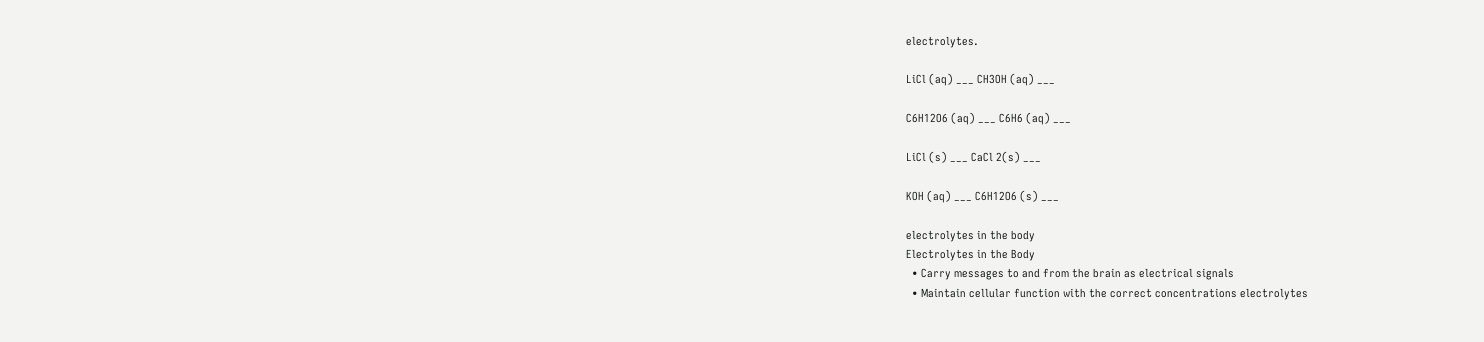electrolytes.

LiCl (aq) ___ CH3OH (aq) ___

C6H12O6 (aq) ___ C6H6 (aq) ___

LiCl (s) ___ CaCl 2(s) ___

KOH (aq) ___ C6H12O6 (s) ___

electrolytes in the body
Electrolytes in the Body
  • Carry messages to and from the brain as electrical signals
  • Maintain cellular function with the correct concentrations electrolytes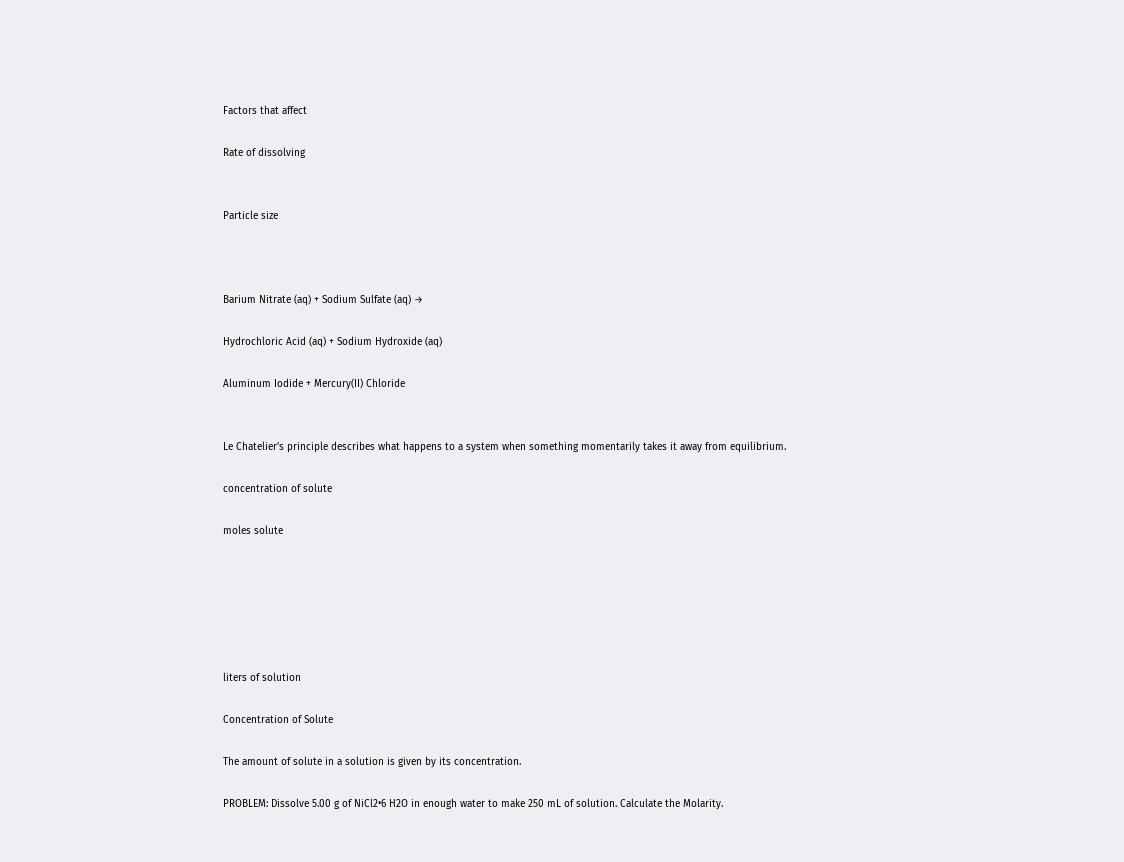Factors that affect

Rate of dissolving


Particle size



Barium Nitrate (aq) + Sodium Sulfate (aq) →

Hydrochloric Acid (aq) + Sodium Hydroxide (aq)

Aluminum Iodide + Mercury(II) Chloride


Le Chatelier's principle describes what happens to a system when something momentarily takes it away from equilibrium.

concentration of solute

moles solute






liters of solution

Concentration of Solute

The amount of solute in a solution is given by its concentration.

PROBLEM: Dissolve 5.00 g of NiCl2•6 H2O in enough water to make 250 mL of solution. Calculate the Molarity.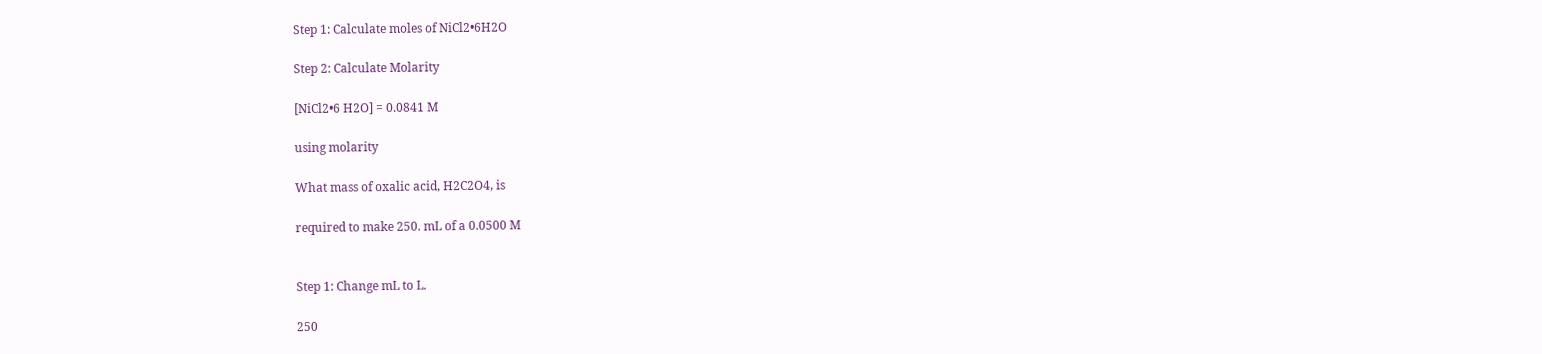Step 1: Calculate moles of NiCl2•6H2O

Step 2: Calculate Molarity

[NiCl2•6 H2O] = 0.0841 M

using molarity

What mass of oxalic acid, H2C2O4, is

required to make 250. mL of a 0.0500 M


Step 1: Change mL to L.

250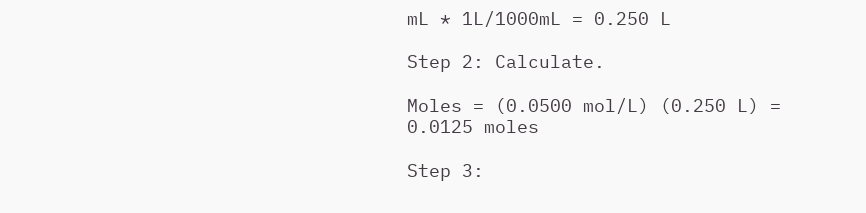mL * 1L/1000mL = 0.250 L

Step 2: Calculate.

Moles = (0.0500 mol/L) (0.250 L) = 0.0125 moles

Step 3: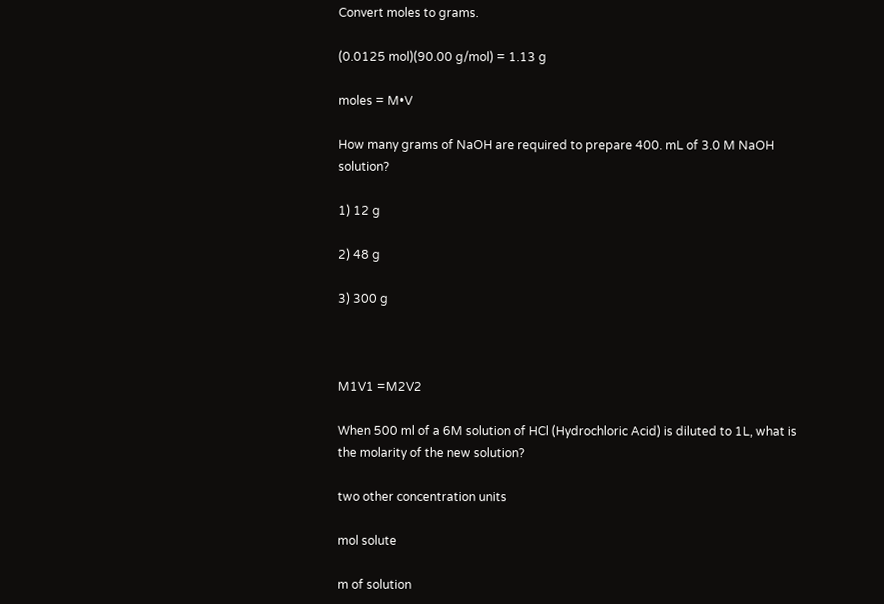Convert moles to grams.

(0.0125 mol)(90.00 g/mol) = 1.13 g

moles = M•V

How many grams of NaOH are required to prepare 400. mL of 3.0 M NaOH solution?

1) 12 g

2) 48 g

3) 300 g



M1V1 =M2V2

When 500 ml of a 6M solution of HCl (Hydrochloric Acid) is diluted to 1L, what is the molarity of the new solution?

two other concentration units

mol solute

m of solution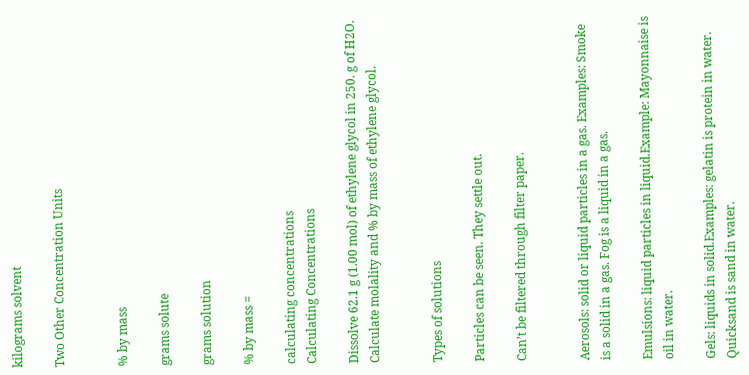kilograms solvent

Two Other Concentration Units


% by mass

grams solute

grams solution

% by mass =

calculating concentrations
Calculating Concentrations

Dissolve 62.1 g (1.00 mol) of ethylene glycol in 250. g of H2O. Calculate molality and % by mass of ethylene glycol.


Types of solutions

Particles can be seen. They settle out.

Can’t be filtered through filter paper.


Aerosols: solid or liquid particles in a gas. Examples: Smoke is a solid in a gas. Fog is a liquid in a gas.

Emulsions: liquid particles in liquid.Example: Mayonnaise is oil in water.

Gels: liquids in solid.Examples: gelatin is protein in water. Quicksand is sand in water.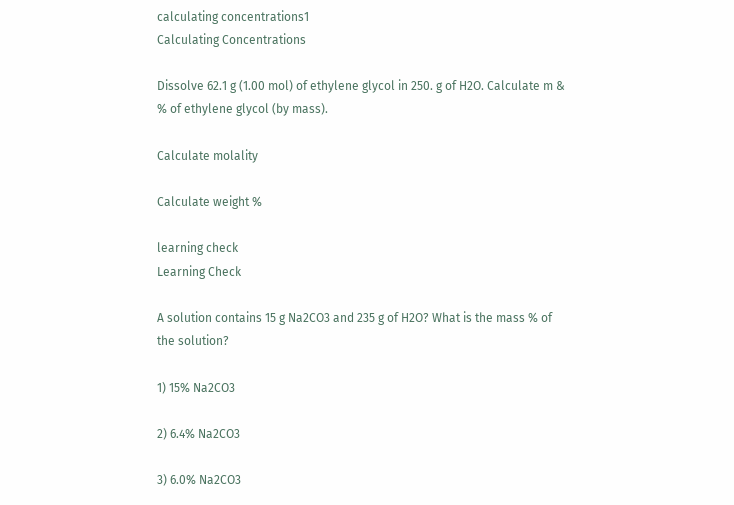calculating concentrations1
Calculating Concentrations

Dissolve 62.1 g (1.00 mol) of ethylene glycol in 250. g of H2O. Calculate m & % of ethylene glycol (by mass).

Calculate molality

Calculate weight %

learning check
Learning Check

A solution contains 15 g Na2CO3 and 235 g of H2O? What is the mass % of the solution?

1) 15% Na2CO3

2) 6.4% Na2CO3

3) 6.0% Na2CO3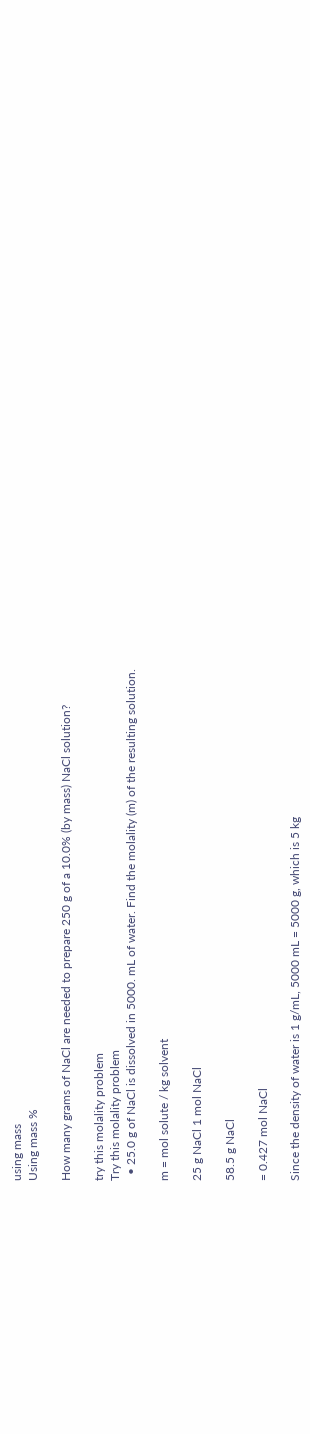using mass
Using mass %

How many grams of NaCl are needed to prepare 250 g of a 10.0% (by mass) NaCl solution?

try this molality problem
Try this molality problem
  • 25.0 g of NaCl is dissolved in 5000. mL of water. Find the molality (m) of the resulting solution.

m = mol solute / kg solvent

25 g NaCl 1 mol NaCl

58.5 g NaCl

= 0.427 mol NaCl

Since the density of water is 1 g/mL, 5000 mL = 5000 g, which is 5 kg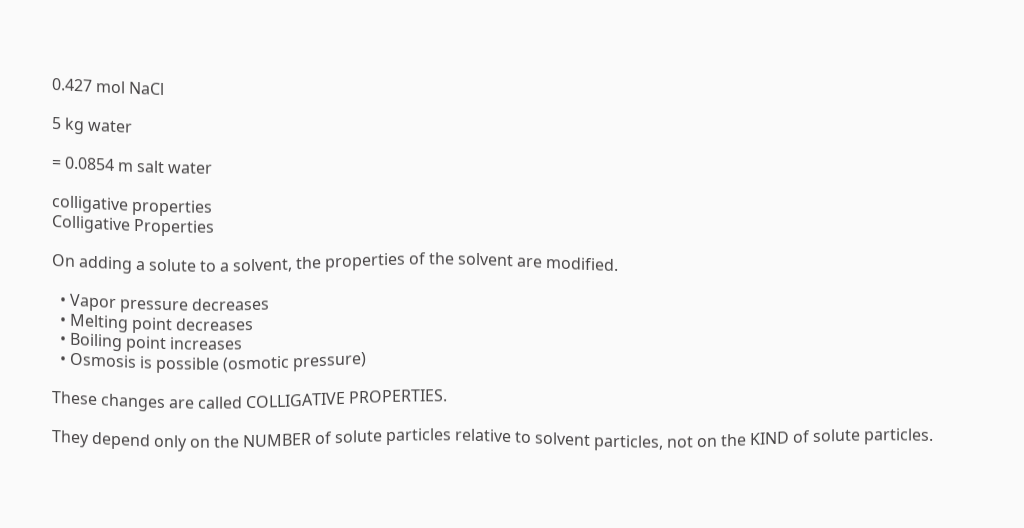0.427 mol NaCl

5 kg water

= 0.0854 m salt water

colligative properties
Colligative Properties

On adding a solute to a solvent, the properties of the solvent are modified.

  • Vapor pressure decreases
  • Melting point decreases
  • Boiling point increases
  • Osmosis is possible (osmotic pressure)

These changes are called COLLIGATIVE PROPERTIES.

They depend only on the NUMBER of solute particles relative to solvent particles, not on the KIND of solute particles.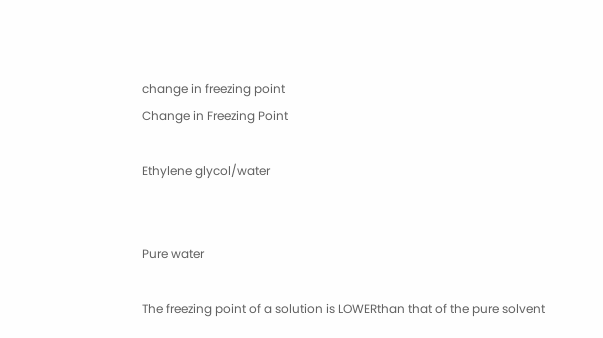change in freezing point
Change in Freezing Point

Ethylene glycol/water


Pure water

The freezing point of a solution is LOWERthan that of the pure solvent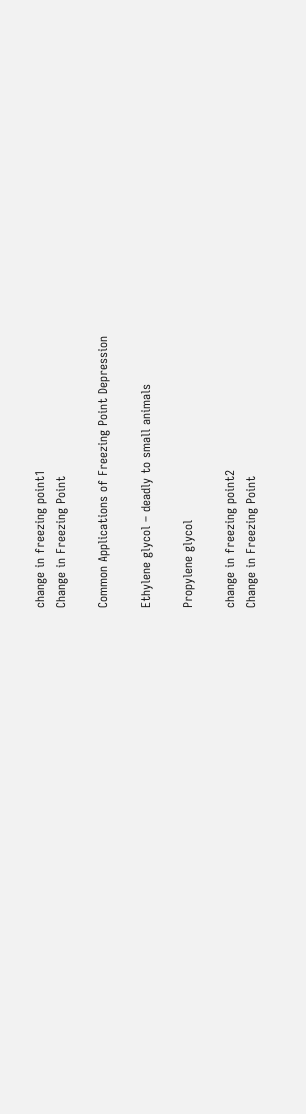change in freezing point1
Change in Freezing Point

Common Applications of Freezing Point Depression

Ethylene glycol – deadly to small animals

Propylene glycol

change in freezing point2
Change in Freezing Point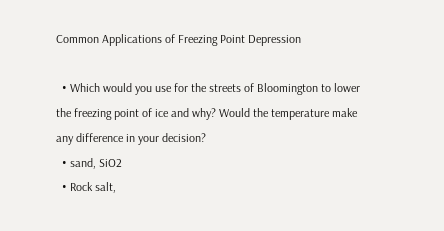Common Applications of Freezing Point Depression

  • Which would you use for the streets of Bloomington to lower the freezing point of ice and why? Would the temperature make any difference in your decision?
  • sand, SiO2
  • Rock salt,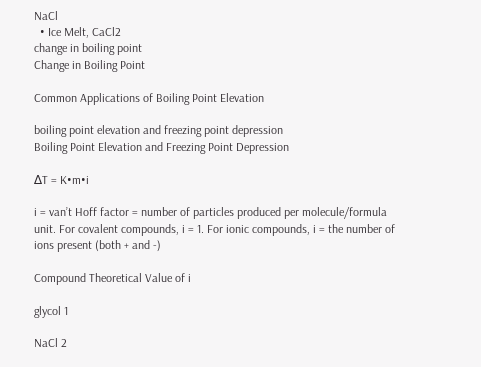NaCl
  • Ice Melt, CaCl2
change in boiling point
Change in Boiling Point

Common Applications of Boiling Point Elevation

boiling point elevation and freezing point depression
Boiling Point Elevation and Freezing Point Depression

∆T = K•m•i

i = van’t Hoff factor = number of particles produced per molecule/formula unit. For covalent compounds, i = 1. For ionic compounds, i = the number of ions present (both + and -)

Compound Theoretical Value of i

glycol 1

NaCl 2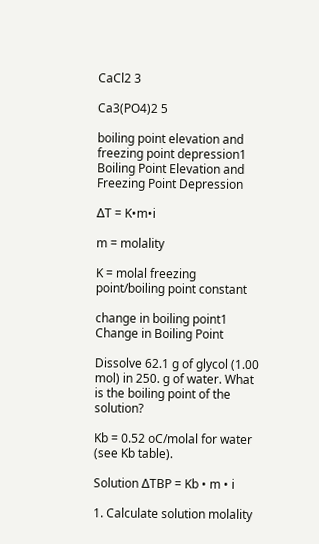CaCl2 3

Ca3(PO4)2 5

boiling point elevation and freezing point depression1
Boiling Point Elevation and Freezing Point Depression

∆T = K•m•i

m = molality

K = molal freezing point/boiling point constant

change in boiling point1
Change in Boiling Point

Dissolve 62.1 g of glycol (1.00 mol) in 250. g of water. What is the boiling point of the solution?

Kb = 0.52 oC/molal for water (see Kb table).

Solution ∆TBP = Kb • m • i

1. Calculate solution molality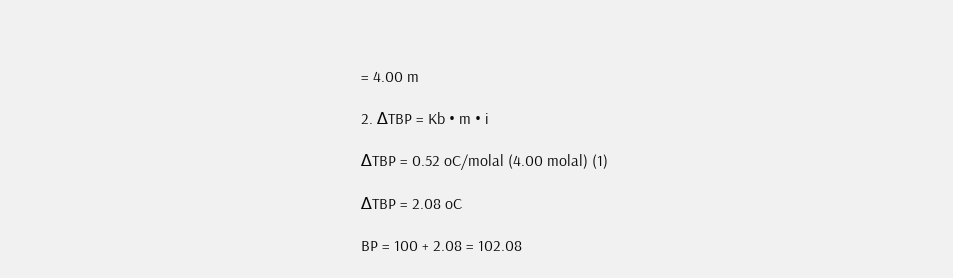= 4.00 m

2. ∆TBP = Kb • m • i

∆TBP = 0.52 oC/molal (4.00 molal) (1)

∆TBP = 2.08 oC

BP = 100 + 2.08 = 102.08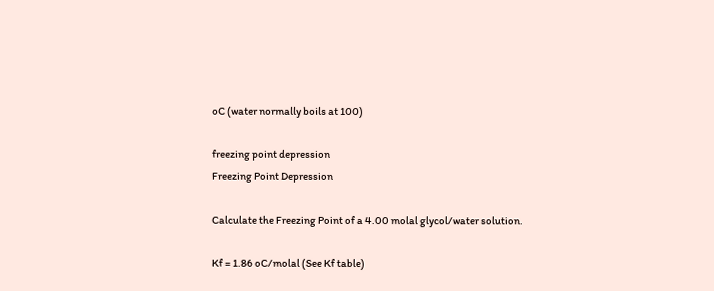oC (water normally boils at 100)

freezing point depression
Freezing Point Depression

Calculate the Freezing Point of a 4.00 molal glycol/water solution.

Kf = 1.86 oC/molal (See Kf table)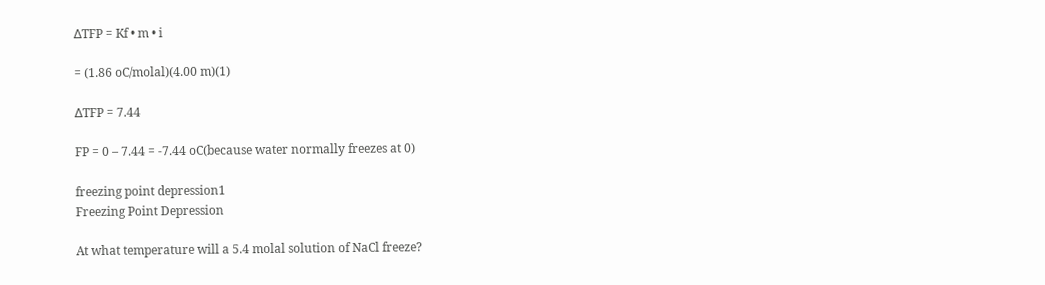∆TFP = Kf • m • i

= (1.86 oC/molal)(4.00 m)(1)

∆TFP = 7.44

FP = 0 – 7.44 = -7.44 oC(because water normally freezes at 0)

freezing point depression1
Freezing Point Depression

At what temperature will a 5.4 molal solution of NaCl freeze?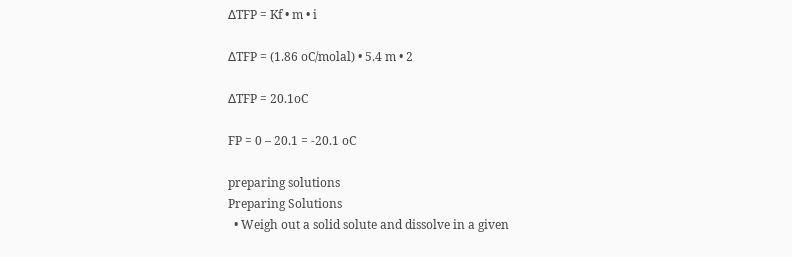∆TFP = Kf • m • i

∆TFP = (1.86 oC/molal) • 5.4 m • 2

∆TFP = 20.1oC

FP = 0 – 20.1 = -20.1 oC

preparing solutions
Preparing Solutions
  • Weigh out a solid solute and dissolve in a given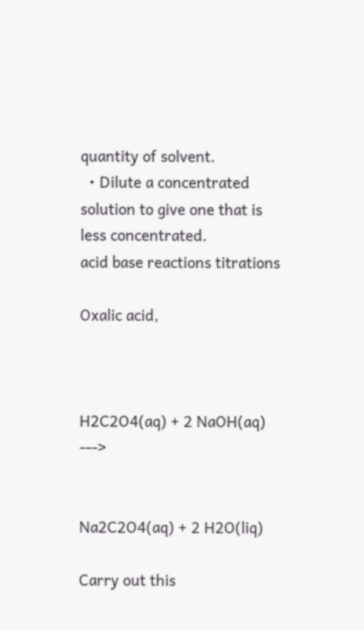quantity of solvent.
  • Dilute a concentrated solution to give one that is less concentrated.
acid base reactions titrations

Oxalic acid,



H2C2O4(aq) + 2 NaOH(aq) --->


Na2C2O4(aq) + 2 H2O(liq)

Carry out this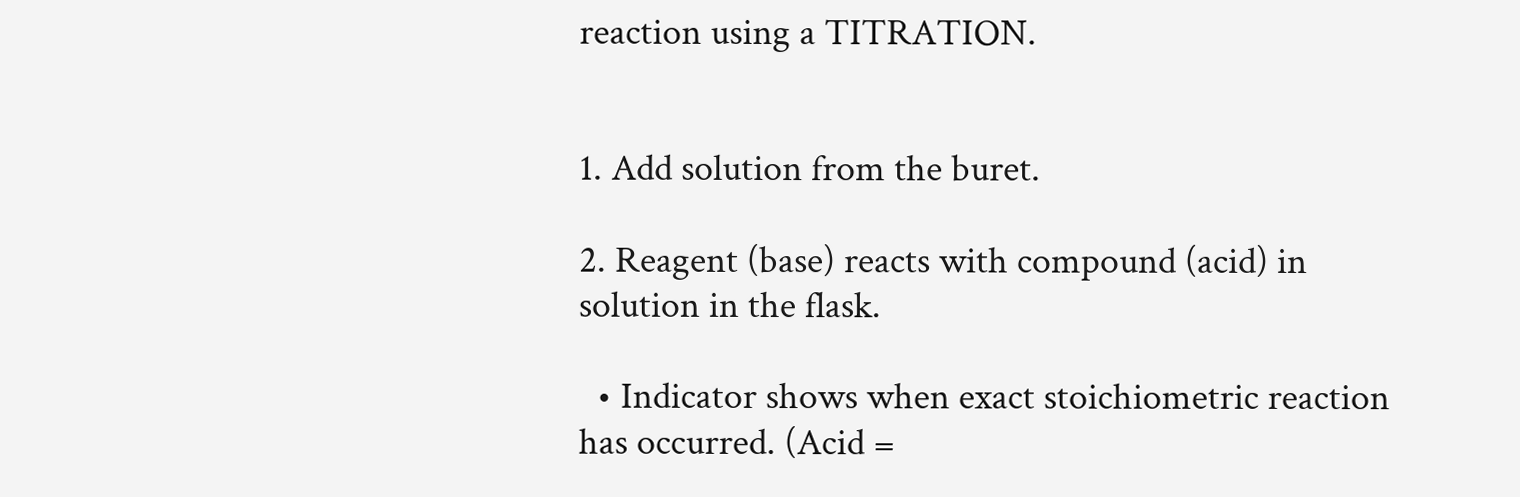reaction using a TITRATION.


1. Add solution from the buret.

2. Reagent (base) reacts with compound (acid) in solution in the flask.

  • Indicator shows when exact stoichiometric reaction has occurred. (Acid =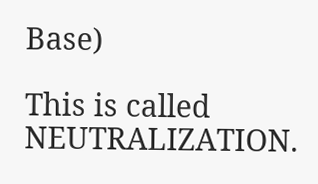Base)

This is called NEUTRALIZATION.